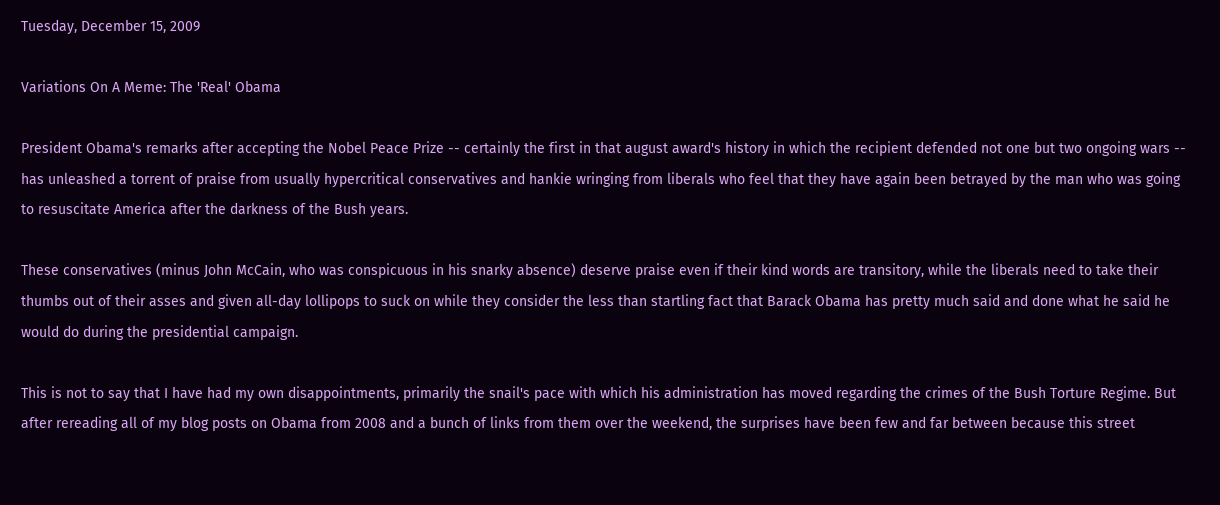Tuesday, December 15, 2009

Variations On A Meme: The 'Real' Obama

President Obama's remarks after accepting the Nobel Peace Prize -- certainly the first in that august award's history in which the recipient defended not one but two ongoing wars -- has unleashed a torrent of praise from usually hypercritical conservatives and hankie wringing from liberals who feel that they have again been betrayed by the man who was going to resuscitate America after the darkness of the Bush years.

These conservatives (minus John McCain, who was conspicuous in his snarky absence) deserve praise even if their kind words are transitory, while the liberals need to take their thumbs out of their asses and given all-day lollipops to suck on while they consider the less than startling fact that Barack Obama has pretty much said and done what he said he would do during the presidential campaign.

This is not to say that I have had my own disappointments, primarily the snail's pace with which his administration has moved regarding the crimes of the Bush Torture Regime. But after rereading all of my blog posts on Obama from 2008 and a bunch of links from them over the weekend, the surprises have been few and far between because this street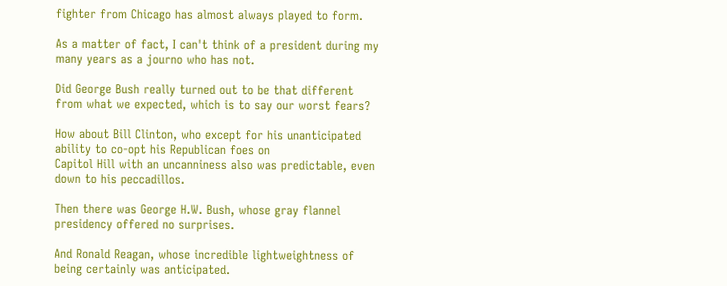fighter from Chicago has almost always played to form.

As a matter of fact, I can't think of a president during my many years as a journo who has not.

Did George Bush really turned out to be that different from what we expected, which is to say our worst fears?

How about Bill Clinton, who except for his unanticipated ability to co-opt his Republican foes on
Capitol Hill with an uncanniness also was predictable, even down to his peccadillos.

Then there was George H.W. Bush, whose gray flannel presidency offered no surprises.

And Ronald Reagan, whose incredible lightweightness of being certainly was anticipated.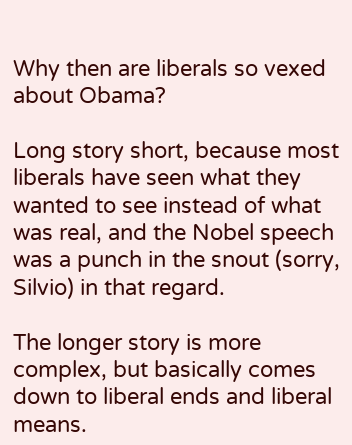Why then are liberals so vexed about Obama?

Long story short, because most liberals have seen what they wanted to see instead of what was real, and the Nobel speech was a punch in the snout (sorry, Silvio) in that regard.

The longer story is more complex, but basically comes down to liberal ends and liberal means.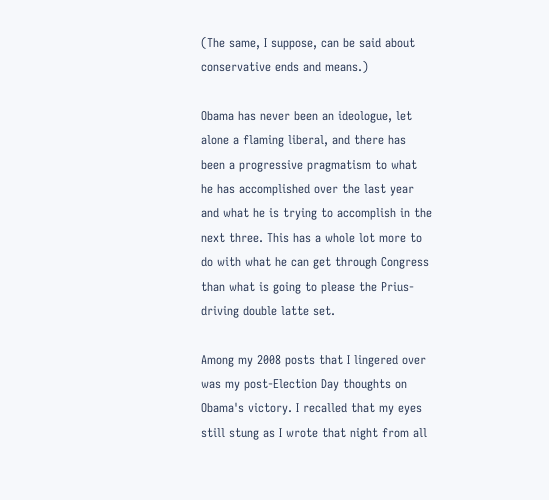(The same, I suppose, can be said about conservative ends and means.)

Obama has never been an ideologue, let alone a flaming liberal, and there has been a progressive pragmatism to what he has accomplished over the last year and what he is trying to accomplish in the next three. This has a whole lot more to do with what he can get through Congress than what is going to please the Prius-driving double latte set.

Among my 2008 posts that I lingered over was my post-Election Day thoughts on Obama's victory. I recalled that my eyes still stung as I wrote that night from all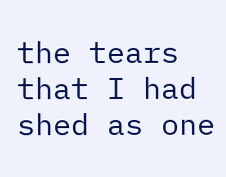the tears that I had shed as one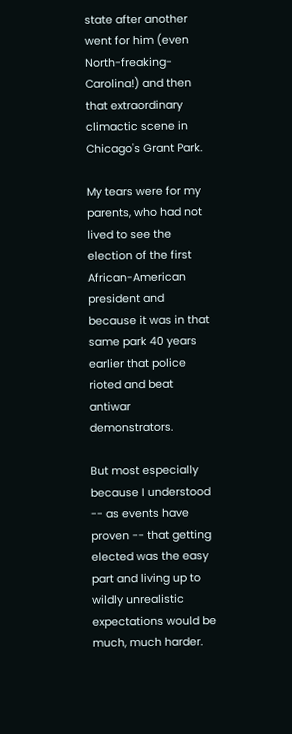state after another went for him (even North-freaking-Carolina!) and then that extraordinary climactic scene in Chicago's Grant Park.

My tears were for my parents, who had not lived to see the election of the first African-American president and because it was in that same park 40 years earlier that police rioted and beat antiwar demonstrators.

But most especially because I understood -- as events have proven -- that getting elected was the easy part and living up to wildly unrealistic expectations would be much, much harder.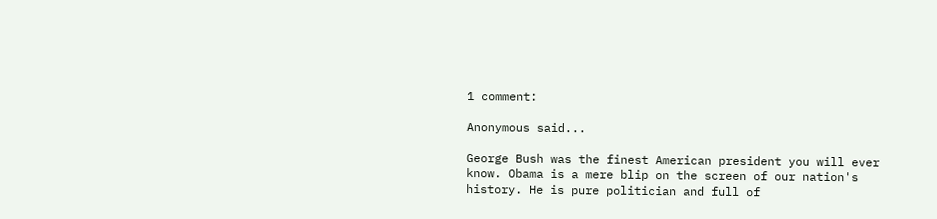1 comment:

Anonymous said...

George Bush was the finest American president you will ever know. Obama is a mere blip on the screen of our nation's history. He is pure politician and full of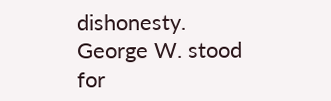dishonesty. George W. stood for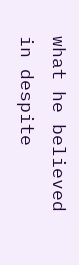what he believed in despite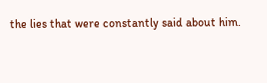the lies that were constantly said about him.